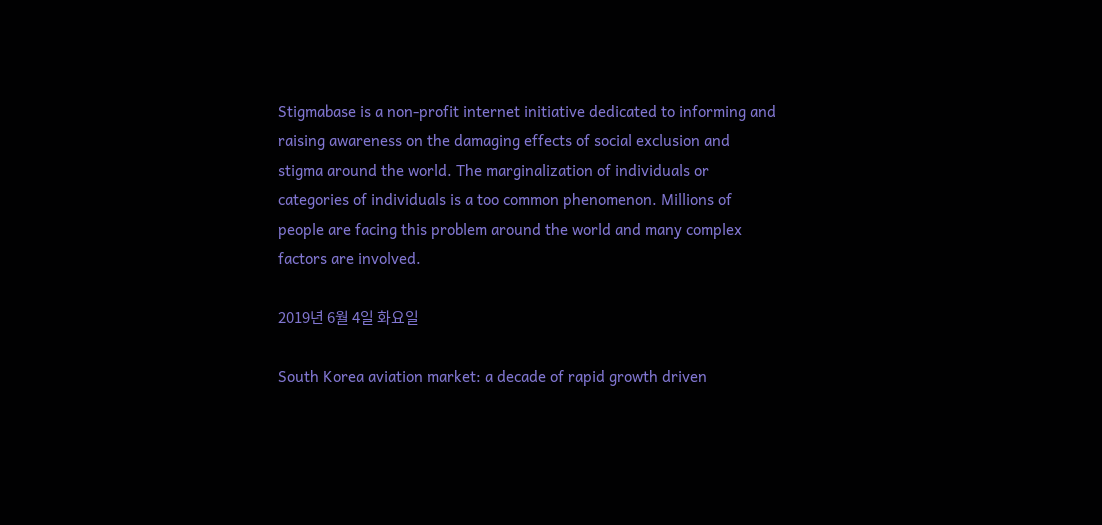Stigmabase is a non-profit internet initiative dedicated to informing and raising awareness on the damaging effects of social exclusion and stigma around the world. The marginalization of individuals or categories of individuals is a too common phenomenon. Millions of people are facing this problem around the world and many complex factors are involved.

2019년 6월 4일 화요일

South Korea aviation market: a decade of rapid growth driven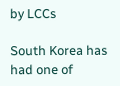by LCCs

South Korea has had one of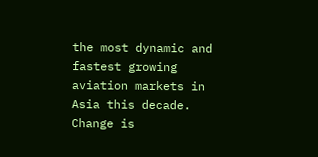the most dynamic and fastest growing aviation markets in Asia this decade. Change is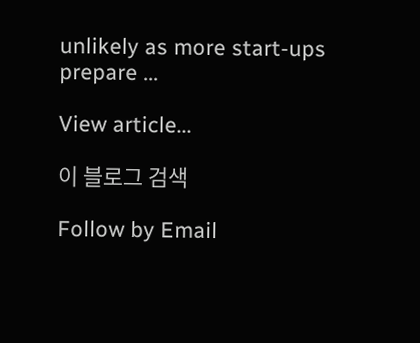unlikely as more start-ups prepare ...

View article...

이 블로그 검색

Follow by Email